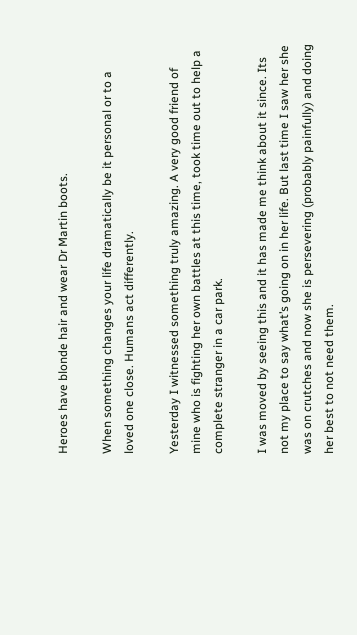Heroes have blonde hair and wear Dr Martin boots.

When something changes your life dramatically be it personal or to a loved one close. Humans act differently.

Yesterday I witnessed something truly amazing. A very good friend of mine who is fighting her own battles at this time, took time out to help a complete stranger in a car park.

I was moved by seeing this and it has made me think about it since. Its not my place to say what’s going on in her life. But last time I saw her she was on crutches and now she is persevering (probably painfully) and doing her best to not need them.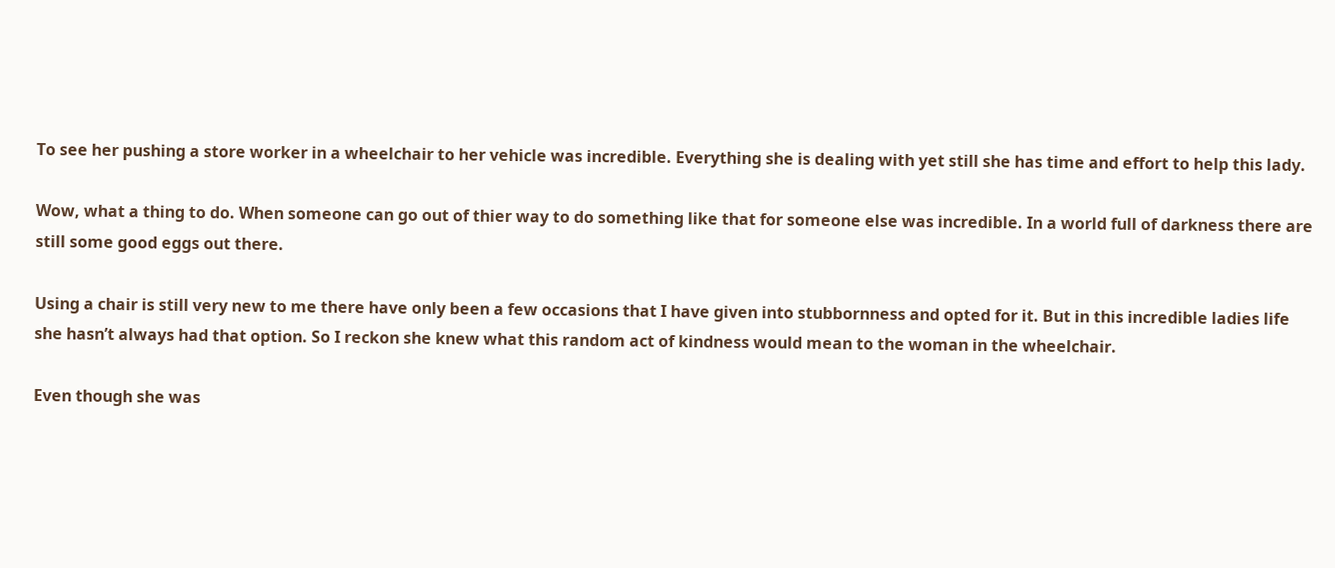To see her pushing a store worker in a wheelchair to her vehicle was incredible. Everything she is dealing with yet still she has time and effort to help this lady.

Wow, what a thing to do. When someone can go out of thier way to do something like that for someone else was incredible. In a world full of darkness there are still some good eggs out there.

Using a chair is still very new to me there have only been a few occasions that I have given into stubbornness and opted for it. But in this incredible ladies life she hasn’t always had that option. So I reckon she knew what this random act of kindness would mean to the woman in the wheelchair.

Even though she was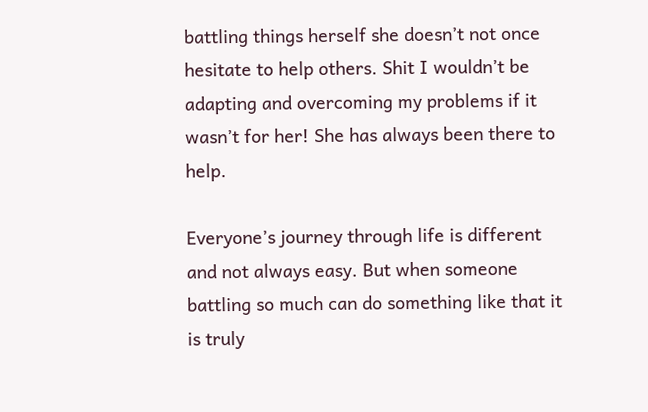battling things herself she doesn’t not once hesitate to help others. Shit I wouldn’t be adapting and overcoming my problems if it wasn’t for her! She has always been there to help.

Everyone’s journey through life is different and not always easy. But when someone battling so much can do something like that it is truly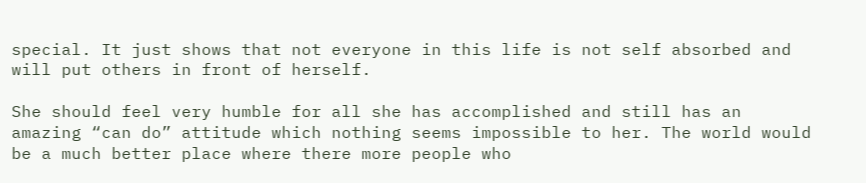special. It just shows that not everyone in this life is not self absorbed and will put others in front of herself.

She should feel very humble for all she has accomplished and still has an amazing “can do” attitude which nothing seems impossible to her. The world would be a much better place where there more people who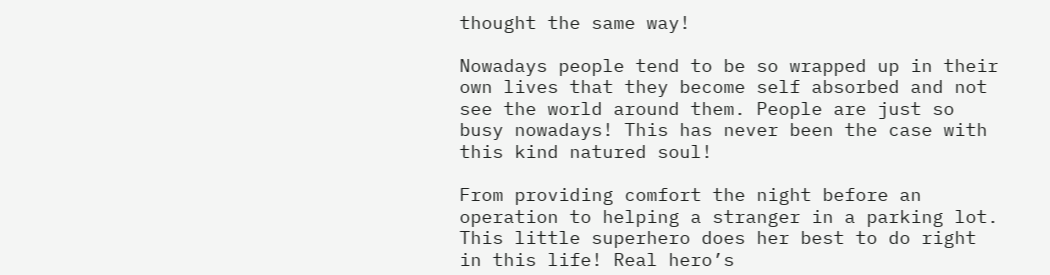thought the same way!

Nowadays people tend to be so wrapped up in their own lives that they become self absorbed and not see the world around them. People are just so busy nowadays! This has never been the case with this kind natured soul!

From providing comfort the night before an operation to helping a stranger in a parking lot. This little superhero does her best to do right in this life! Real hero’s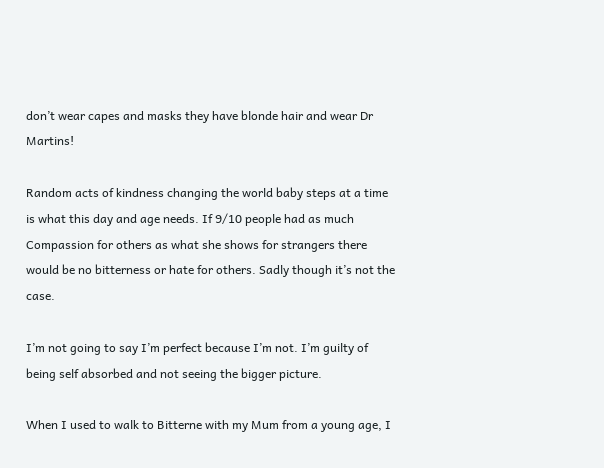don’t wear capes and masks they have blonde hair and wear Dr Martins!

Random acts of kindness changing the world baby steps at a time is what this day and age needs. If 9/10 people had as much Compassion for others as what she shows for strangers there would be no bitterness or hate for others. Sadly though it’s not the case.

I’m not going to say I’m perfect because I’m not. I’m guilty of being self absorbed and not seeing the bigger picture.

When I used to walk to Bitterne with my Mum from a young age, I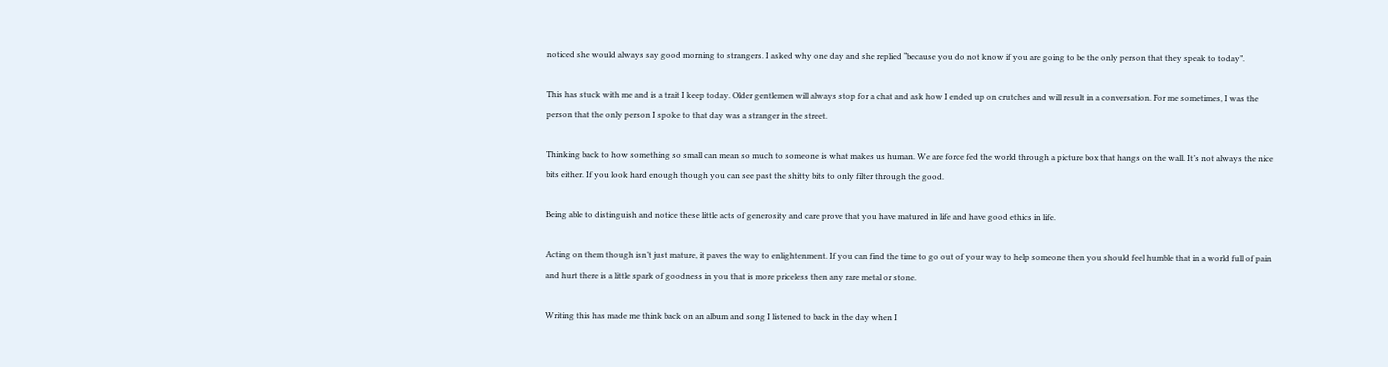noticed she would always say good morning to strangers. I asked why one day and she replied “because you do not know if you are going to be the only person that they speak to today”.

This has stuck with me and is a trait I keep today. Older gentlemen will always stop for a chat and ask how I ended up on crutches and will result in a conversation. For me sometimes, I was the person that the only person I spoke to that day was a stranger in the street.

Thinking back to how something so small can mean so much to someone is what makes us human. We are force fed the world through a picture box that hangs on the wall. It’s not always the nice bits either. If you look hard enough though you can see past the shitty bits to only filter through the good.

Being able to distinguish and notice these little acts of generosity and care prove that you have matured in life and have good ethics in life.

Acting on them though isn’t just mature, it paves the way to enlightenment. If you can find the time to go out of your way to help someone then you should feel humble that in a world full of pain and hurt there is a little spark of goodness in you that is more priceless then any rare metal or stone.

Writing this has made me think back on an album and song I listened to back in the day when I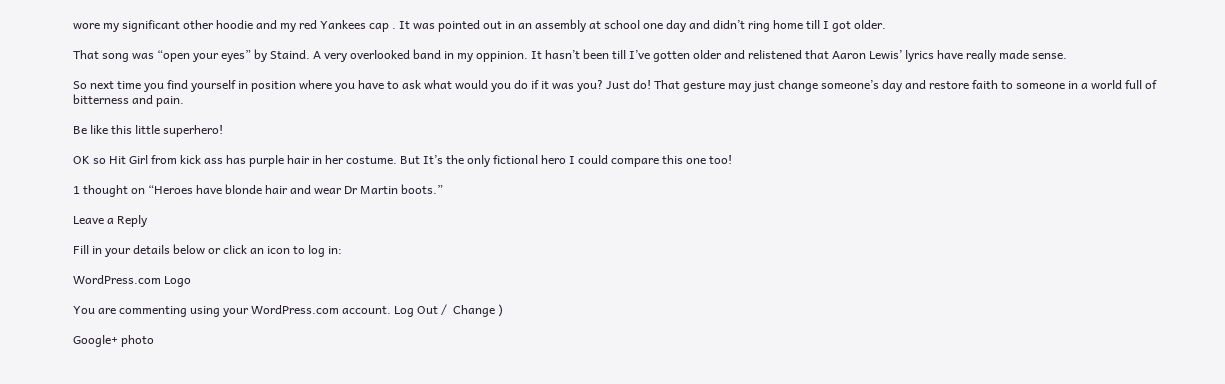wore my significant other hoodie and my red Yankees cap . It was pointed out in an assembly at school one day and didn’t ring home till I got older.

That song was “open your eyes” by Staind. A very overlooked band in my oppinion. It hasn’t been till I’ve gotten older and relistened that Aaron Lewis’ lyrics have really made sense.

So next time you find yourself in position where you have to ask what would you do if it was you? Just do! That gesture may just change someone’s day and restore faith to someone in a world full of bitterness and pain.

Be like this little superhero!

OK so Hit Girl from kick ass has purple hair in her costume. But It’s the only fictional hero I could compare this one too!

1 thought on “Heroes have blonde hair and wear Dr Martin boots.”

Leave a Reply

Fill in your details below or click an icon to log in:

WordPress.com Logo

You are commenting using your WordPress.com account. Log Out /  Change )

Google+ photo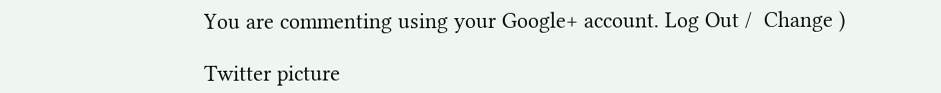You are commenting using your Google+ account. Log Out /  Change )

Twitter picture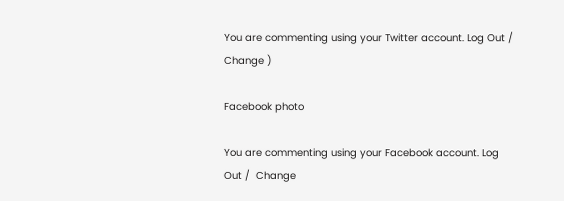You are commenting using your Twitter account. Log Out /  Change )

Facebook photo

You are commenting using your Facebook account. Log Out /  Change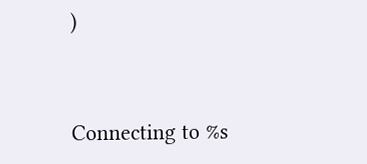)


Connecting to %s